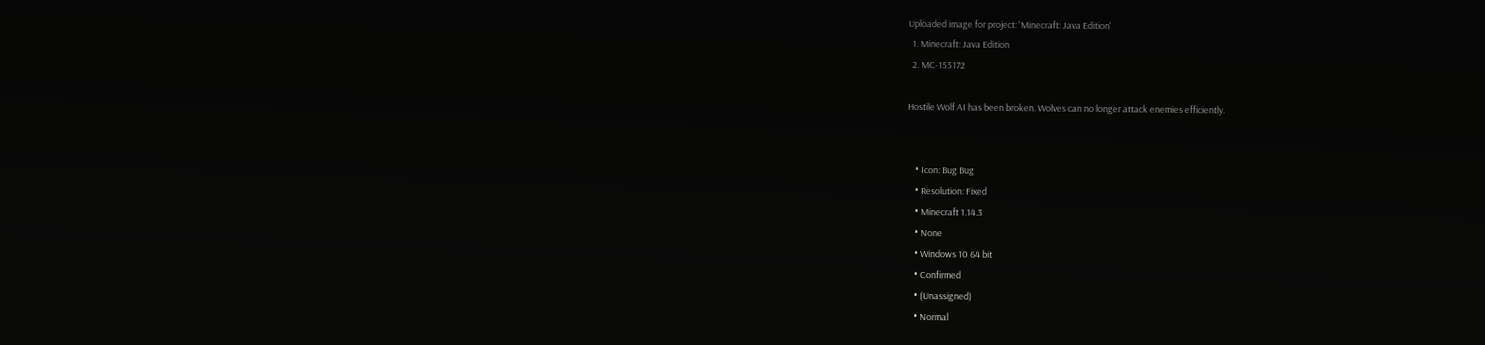Uploaded image for project: 'Minecraft: Java Edition'
  1. Minecraft: Java Edition
  2. MC-155172

Hostile Wolf AI has been broken. Wolves can no longer attack enemies efficiently.


    • Icon: Bug Bug
    • Resolution: Fixed
    • Minecraft 1.14.3
    • None
    • Windows 10 64 bit
    • Confirmed
    • (Unassigned)
    • Normal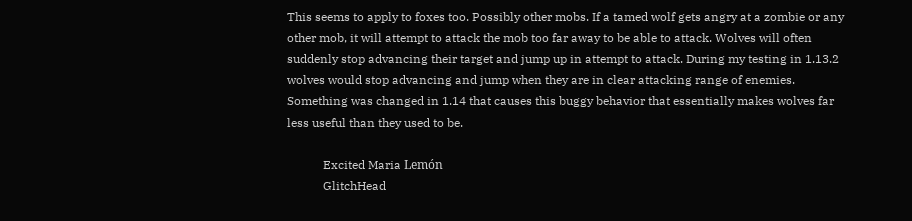This seems to apply to foxes too. Possibly other mobs. If a tamed wolf gets angry at a zombie or any other mob, it will attempt to attack the mob too far away to be able to attack. Wolves will often suddenly stop advancing their target and jump up in attempt to attack. During my testing in 1.13.2 wolves would stop advancing and jump when they are in clear attacking range of enemies. Something was changed in 1.14 that causes this buggy behavior that essentially makes wolves far less useful than they used to be.

            Excited Maria Lemón
            GlitchHead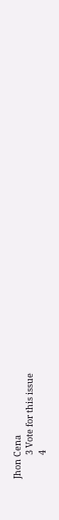Jhon Cena
            3 Vote for this issue
            4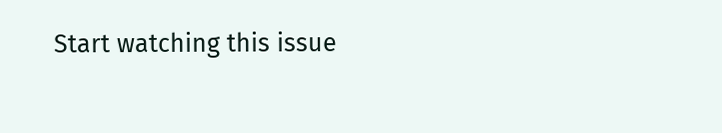Start watching this issue